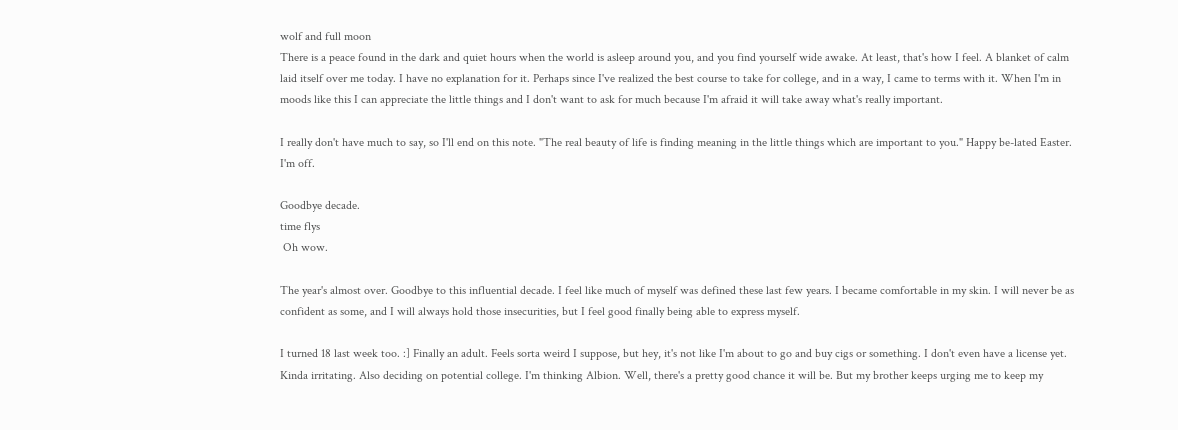wolf and full moon
There is a peace found in the dark and quiet hours when the world is asleep around you, and you find yourself wide awake. At least, that's how I feel. A blanket of calm laid itself over me today. I have no explanation for it. Perhaps since I've realized the best course to take for college, and in a way, I came to terms with it. When I'm in moods like this I can appreciate the little things and I don't want to ask for much because I'm afraid it will take away what's really important.

I really don't have much to say, so I'll end on this note. "The real beauty of life is finding meaning in the little things which are important to you." Happy be-lated Easter. I'm off.

Goodbye decade.
time flys
 Oh wow.

The year's almost over. Goodbye to this influential decade. I feel like much of myself was defined these last few years. I became comfortable in my skin. I will never be as confident as some, and I will always hold those insecurities, but I feel good finally being able to express myself.

I turned 18 last week too. :] Finally an adult. Feels sorta weird I suppose, but hey, it's not like I'm about to go and buy cigs or something. I don't even have a license yet. Kinda irritating. Also deciding on potential college. I'm thinking Albion. Well, there's a pretty good chance it will be. But my brother keeps urging me to keep my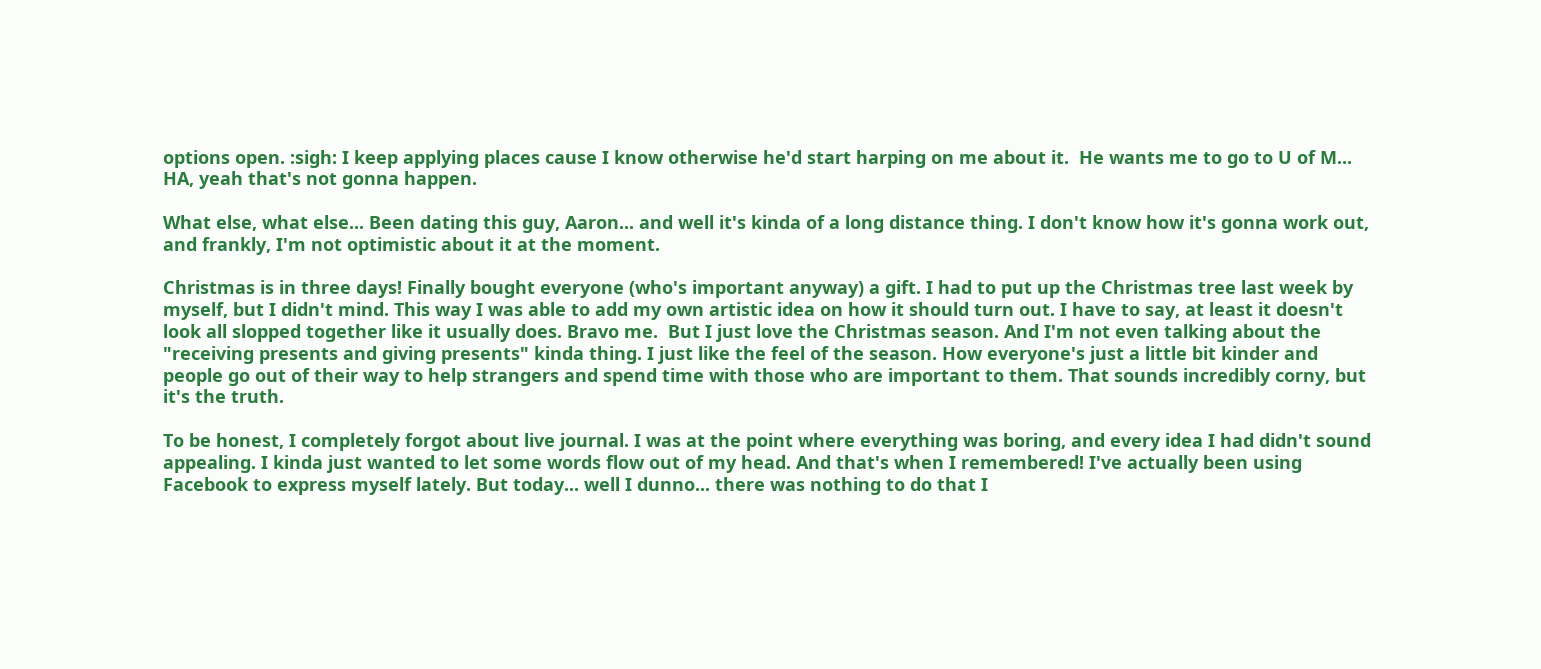options open. :sigh: I keep applying places cause I know otherwise he'd start harping on me about it.  He wants me to go to U of M... HA, yeah that's not gonna happen.

What else, what else... Been dating this guy, Aaron... and well it's kinda of a long distance thing. I don't know how it's gonna work out, and frankly, I'm not optimistic about it at the moment.

Christmas is in three days! Finally bought everyone (who's important anyway) a gift. I had to put up the Christmas tree last week by myself, but I didn't mind. This way I was able to add my own artistic idea on how it should turn out. I have to say, at least it doesn't look all slopped together like it usually does. Bravo me.  But I just love the Christmas season. And I'm not even talking about the "receiving presents and giving presents" kinda thing. I just like the feel of the season. How everyone's just a little bit kinder and people go out of their way to help strangers and spend time with those who are important to them. That sounds incredibly corny, but it's the truth.

To be honest, I completely forgot about live journal. I was at the point where everything was boring, and every idea I had didn't sound appealing. I kinda just wanted to let some words flow out of my head. And that's when I remembered! I've actually been using Facebook to express myself lately. But today... well I dunno... there was nothing to do that I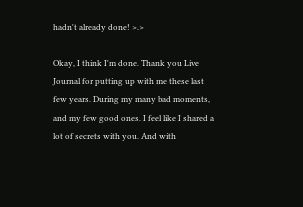hadn't already done! >.>

Okay, I think I'm done. Thank you Live Journal for putting up with me these last few years. During my many bad moments, and my few good ones. I feel like I shared a lot of secrets with you. And with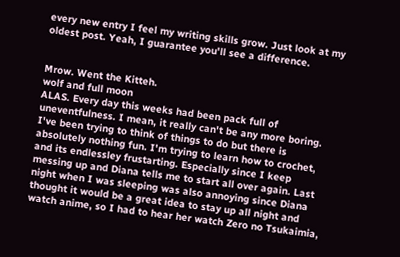every new entry I feel my writing skills grow. Just look at my oldest post. Yeah, I guarantee you'll see a difference.


Mrow. Went the Kitteh.
wolf and full moon
ALAS. Every day this weeks had been pack full of uneventfulness. I mean, it really can't be any more boring. I've been trying to think of things to do but there is absolutely nothing fun. I'm trying to learn how to crochet, and its endlessley frustarting. Especially since I keep messing up and Diana tells me to start all over again. Last night when I was sleeping was also annoying since Diana thought it would be a great idea to stay up all night and watch anime, so I had to hear her watch Zero no Tsukaimia,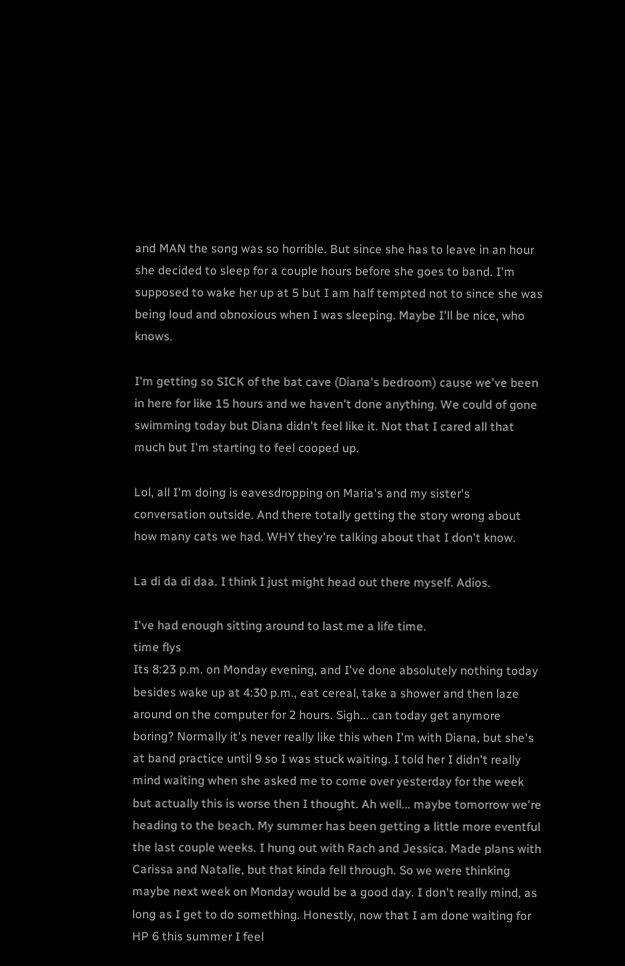and MAN the song was so horrible. But since she has to leave in an hour she decided to sleep for a couple hours before she goes to band. I'm supposed to wake her up at 5 but I am half tempted not to since she was being loud and obnoxious when I was sleeping. Maybe I'll be nice, who knows.

I'm getting so SICK of the bat cave (Diana's bedroom) cause we've been in here for like 15 hours and we haven't done anything. We could of gone swimming today but Diana didn't feel like it. Not that I cared all that much but I'm starting to feel cooped up.

Lol, all I'm doing is eavesdropping on Maria's and my sister's conversation outside. And there totally getting the story wrong about how many cats we had. WHY they're talking about that I don't know.

La di da di daa. I think I just might head out there myself. Adios.

I've had enough sitting around to last me a life time.
time flys
Its 8:23 p.m. on Monday evening, and I've done absolutely nothing today besides wake up at 4:30 p.m., eat cereal, take a shower and then laze around on the computer for 2 hours. Sigh... can today get anymore boring? Normally it's never really like this when I'm with Diana, but she's at band practice until 9 so I was stuck waiting. I told her I didn't really mind waiting when she asked me to come over yesterday for the week but actually this is worse then I thought. Ah well... maybe tomorrow we're heading to the beach. My summer has been getting a little more eventful the last couple weeks. I hung out with Rach and Jessica. Made plans with Carissa and Natalie, but that kinda fell through. So we were thinking maybe next week on Monday would be a good day. I don't really mind, as long as I get to do something. Honestly, now that I am done waiting for HP 6 this summer I feel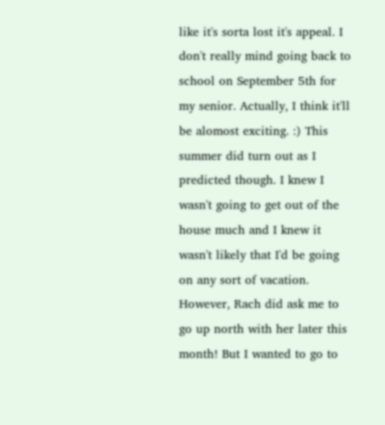like it's sorta lost it's appeal. I don't really mind going back to school on September 5th for my senior. Actually, I think it'll be alomost exciting. :) This summer did turn out as I predicted though. I knew I wasn't going to get out of the house much and I knew it wasn't likely that I'd be going on any sort of vacation. However, Rach did ask me to go up north with her later this month! But I wanted to go to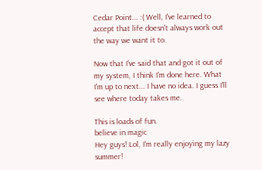Cedar Point... :( Well, I've learned to accept that life doesn't always work out the way we want it to.

Now that I've said that and got it out of my system, I think I'm done here. What I'm up to next... I have no idea. I guess I'll see where today takes me.

This is loads of fun.
believe in magic
Hey guys! Lol, I'm really enjoying my lazy summer!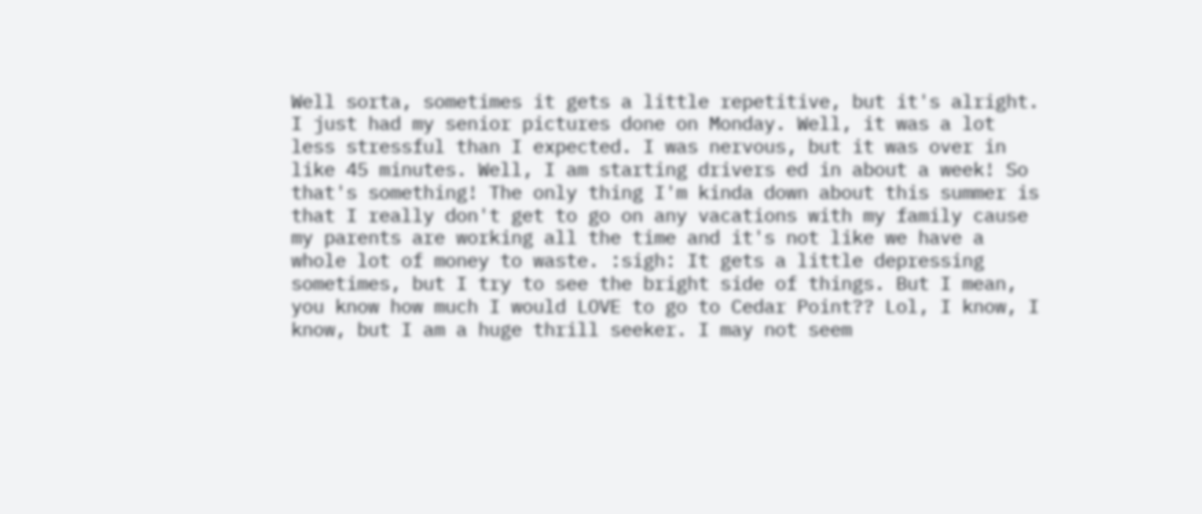Well sorta, sometimes it gets a little repetitive, but it's alright. I just had my senior pictures done on Monday. Well, it was a lot less stressful than I expected. I was nervous, but it was over in like 45 minutes. Well, I am starting drivers ed in about a week! So that's something! The only thing I'm kinda down about this summer is that I really don't get to go on any vacations with my family cause my parents are working all the time and it's not like we have a whole lot of money to waste. :sigh: It gets a little depressing sometimes, but I try to see the bright side of things. But I mean, you know how much I would LOVE to go to Cedar Point?? Lol, I know, I know, but I am a huge thrill seeker. I may not seem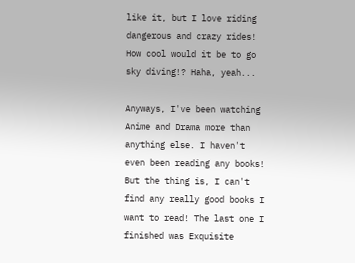like it, but I love riding dangerous and crazy rides! How cool would it be to go sky diving!? Haha, yeah...

Anyways, I've been watching Anime and Drama more than anything else. I haven't even been reading any books! But the thing is, I can't find any really good books I want to read! The last one I finished was Exquisite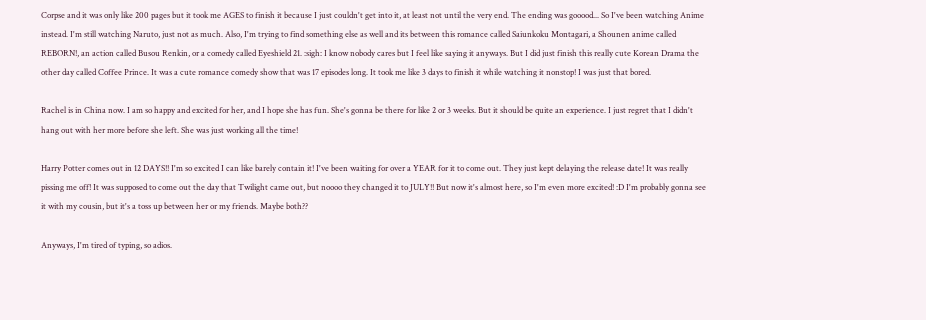Corpse and it was only like 200 pages but it took me AGES to finish it because I just couldn't get into it, at least not until the very end. The ending was gooood... So I've been watching Anime instead. I'm still watching Naruto, just not as much. Also, I'm trying to find something else as well and its between this romance called Saiunkoku Montagari, a Shounen anime called REBORN!, an action called Busou Renkin, or a comedy called Eyeshield 21. :sigh: I know nobody cares but I feel like saying it anyways. But I did just finish this really cute Korean Drama the other day called Coffee Prince. It was a cute romance comedy show that was 17 episodes long. It took me like 3 days to finish it while watching it nonstop! I was just that bored.

Rachel is in China now. I am so happy and excited for her, and I hope she has fun. She's gonna be there for like 2 or 3 weeks. But it should be quite an experience. I just regret that I didn't hang out with her more before she left. She was just working all the time!

Harry Potter comes out in 12 DAYS!! I'm so excited I can like barely contain it! I've been waiting for over a YEAR for it to come out. They just kept delaying the release date! It was really pissing me off! It was supposed to come out the day that Twilight came out, but noooo they changed it to JULY!! But now it's almost here, so I'm even more excited! :D I'm probably gonna see it with my cousin, but it's a toss up between her or my friends. Maybe both??

Anyways, I'm tired of typing, so adios.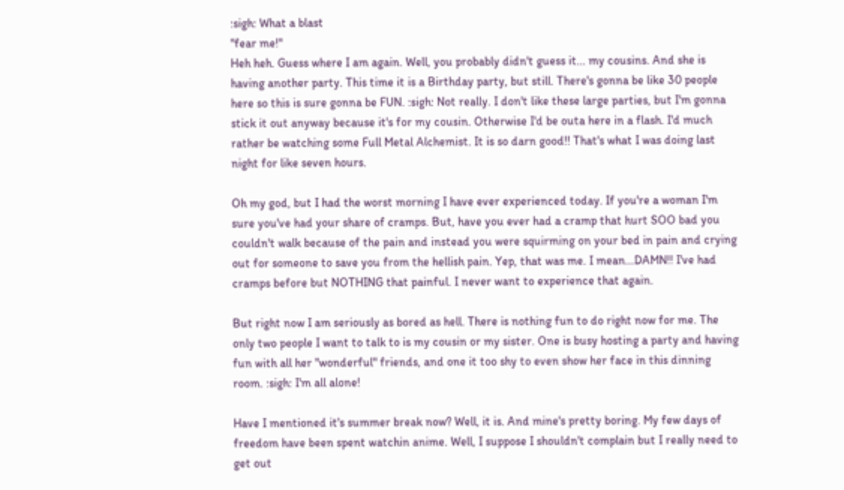:sigh: What a blast
"fear me!"
Heh heh. Guess where I am again. Well, you probably didn't guess it... my cousins. And she is having another party. This time it is a Birthday party, but still. There's gonna be like 30 people here so this is sure gonna be FUN. :sigh: Not really. I don't like these large parties, but I'm gonna stick it out anyway because it's for my cousin. Otherwise I'd be outa here in a flash. I'd much rather be watching some Full Metal Alchemist. It is so darn good!! That's what I was doing last night for like seven hours.

Oh my god, but I had the worst morning I have ever experienced today. If you're a woman I'm sure you've had your share of cramps. But, have you ever had a cramp that hurt SOO bad you couldn't walk because of the pain and instead you were squirming on your bed in pain and crying out for someone to save you from the hellish pain. Yep, that was me. I mean...DAMN!! I've had cramps before but NOTHING that painful. I never want to experience that again.

But right now I am seriously as bored as hell. There is nothing fun to do right now for me. The only two people I want to talk to is my cousin or my sister. One is busy hosting a party and having fun with all her "wonderful" friends, and one it too shy to even show her face in this dinning room. :sigh: I'm all alone!

Have I mentioned it's summer break now? Well, it is. And mine's pretty boring. My few days of freedom have been spent watchin anime. Well, I suppose I shouldn't complain but I really need to get out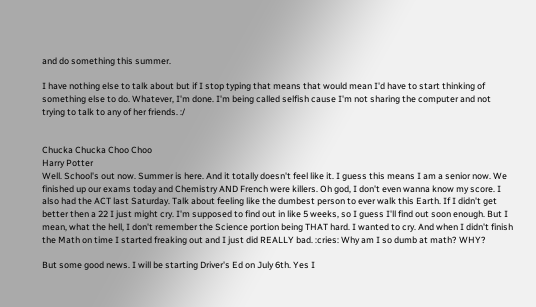and do something this summer.

I have nothing else to talk about but if I stop typing that means that would mean I'd have to start thinking of something else to do. Whatever, I'm done. I'm being called selfish cause I'm not sharing the computer and not trying to talk to any of her friends. :/


Chucka Chucka Choo Choo
Harry Potter
Well. School's out now. Summer is here. And it totally doesn't feel like it. I guess this means I am a senior now. We finished up our exams today and Chemistry AND French were killers. Oh god, I don't even wanna know my score. I also had the ACT last Saturday. Talk about feeling like the dumbest person to ever walk this Earth. If I didn't get better then a 22 I just might cry. I'm supposed to find out in like 5 weeks, so I guess I'll find out soon enough. But I mean, what the hell, I don't remember the Science portion being THAT hard. I wanted to cry. And when I didn't finish the Math on time I started freaking out and I just did REALLY bad. :cries: Why am I so dumb at math? WHY?

But some good news. I will be starting Driver's Ed on July 6th. Yes I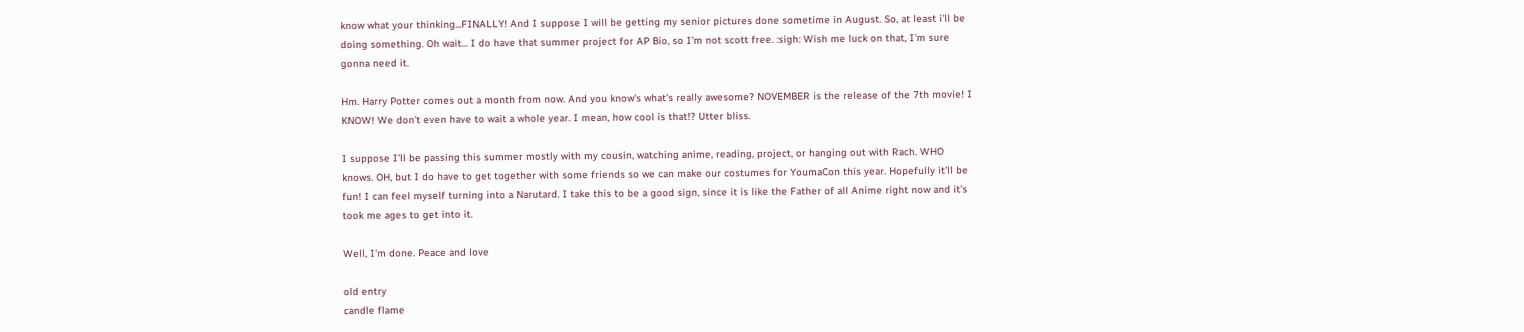know what your thinking...FINALLY! And I suppose I will be getting my senior pictures done sometime in August. So, at least i'll be doing something. Oh wait... I do have that summer project for AP Bio, so I'm not scott free. :sigh: Wish me luck on that, I'm sure gonna need it.

Hm. Harry Potter comes out a month from now. And you know's what's really awesome? NOVEMBER is the release of the 7th movie! I KNOW! We don't even have to wait a whole year. I mean, how cool is that!? Utter bliss.

I suppose I'll be passing this summer mostly with my cousin, watching anime, reading, project, or hanging out with Rach. WHO knows. OH, but I do have to get together with some friends so we can make our costumes for YoumaCon this year. Hopefully it'll be fun! I can feel myself turning into a Narutard. I take this to be a good sign, since it is like the Father of all Anime right now and it's took me ages to get into it.

Well, I'm done. Peace and love

old entry
candle flame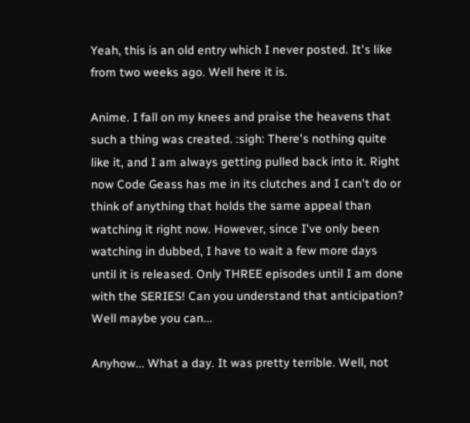Yeah, this is an old entry which I never posted. It's like from two weeks ago. Well here it is.

Anime. I fall on my knees and praise the heavens that such a thing was created. :sigh: There's nothing quite like it, and I am always getting pulled back into it. Right now Code Geass has me in its clutches and I can't do or think of anything that holds the same appeal than watching it right now. However, since I've only been watching in dubbed, I have to wait a few more days until it is released. Only THREE episodes until I am done with the SERIES! Can you understand that anticipation? Well maybe you can...

Anyhow... What a day. It was pretty terrible. Well, not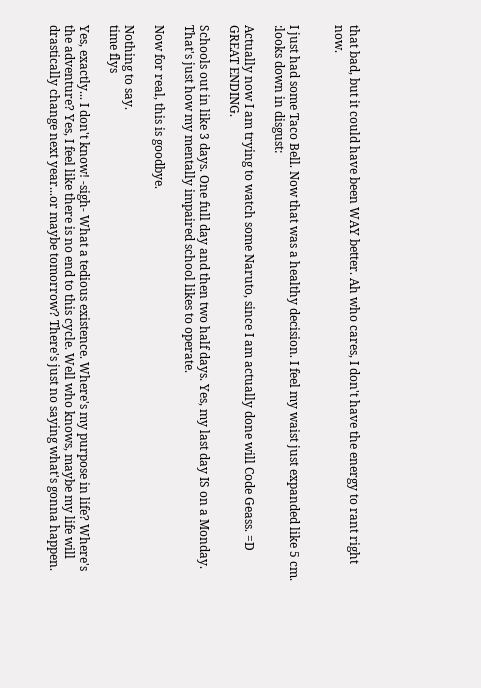that bad, but it could have been WAY better. Ah who cares, I don't have the energy to rant right now.


I just had some Taco Bell. Now that was a healthy decision. I feel my waist just expanded like 5 cm. :looks down in disgust:

Actually now I am trying to watch some Naruto, since I am actually done will Code Geass. =D GREAT ENDING.

Schools out in like 3 days. One full day and then two half days. Yes, my last day IS on a Monday. That's just how my mentally impaired school likes to operate.

Now for real, this is goodbye.

Nothing to say.
time flys

Yes, exactly... I don't know! -sigh- What a tedious existence. Where's my purpose in life? Where's the adventure? Yes, I feel like there is no end to this cycle. Well who knows, maybe my life will drastically change next year...or maybe tomorrow? There's just no saying what's gonna happen.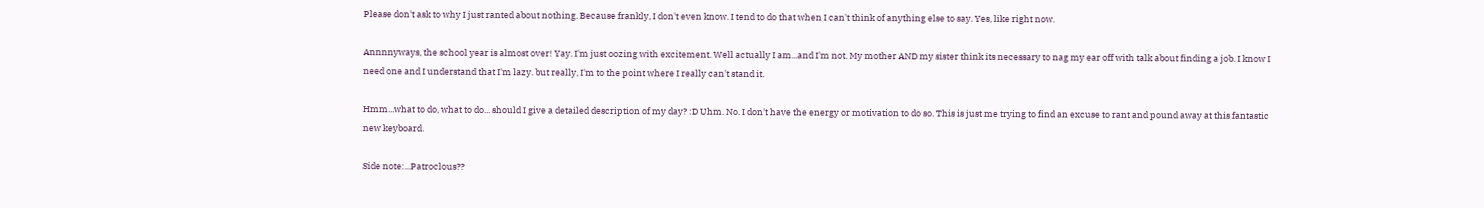Please don't ask to why I just ranted about nothing. Because frankly, I don't even know. I tend to do that when I can't think of anything else to say. Yes, like right now.

Annnnyways, the school year is almost over! Yay. I'm just oozing with excitement. Well actually I am...and I'm not. My mother AND my sister think its necessary to nag my ear off with talk about finding a job. I know I need one and I understand that I'm lazy. but really, I'm to the point where I really can't stand it.

Hmm...what to do, what to do... should I give a detailed description of my day? :D Uhm. No. I don't have the energy or motivation to do so. This is just me trying to find an excuse to rant and pound away at this fantastic new keyboard.

Side note:...Patroclous??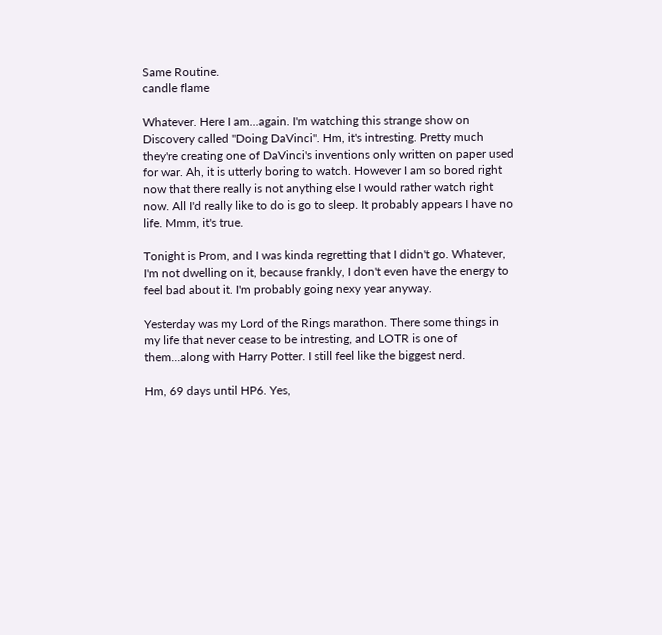Same Routine.
candle flame

Whatever. Here I am...again. I'm watching this strange show on Discovery called "Doing DaVinci". Hm, it's intresting. Pretty much they're creating one of DaVinci's inventions only written on paper used for war. Ah, it is utterly boring to watch. However I am so bored right now that there really is not anything else I would rather watch right now. All I'd really like to do is go to sleep. It probably appears I have no life. Mmm, it's true.

Tonight is Prom, and I was kinda regretting that I didn't go. Whatever, I'm not dwelling on it, because frankly, I don't even have the energy to feel bad about it. I'm probably going nexy year anyway.

Yesterday was my Lord of the Rings marathon. There some things in my life that never cease to be intresting, and LOTR is one of them...along with Harry Potter. I still feel like the biggest nerd.

Hm, 69 days until HP6. Yes,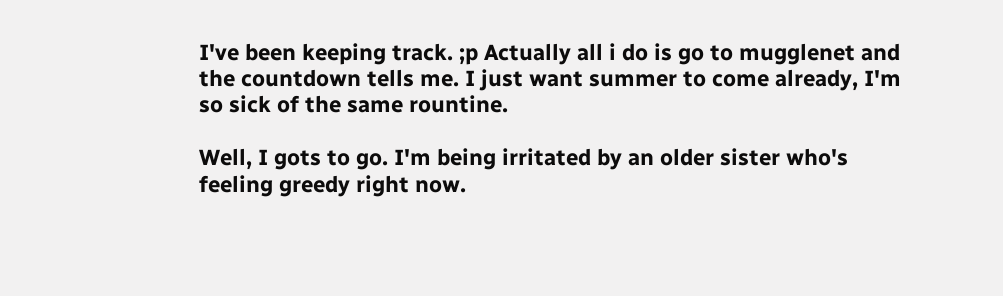I've been keeping track. ;p Actually all i do is go to mugglenet and the countdown tells me. I just want summer to come already, I'm so sick of the same rountine.

Well, I gots to go. I'm being irritated by an older sister who's feeling greedy right now.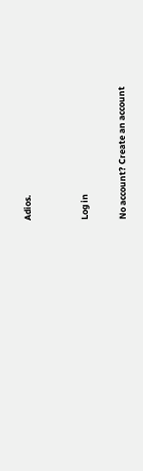Adios.


Log in

No account? Create an account